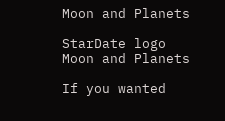Moon and Planets

StarDate logo
Moon and Planets

If you wanted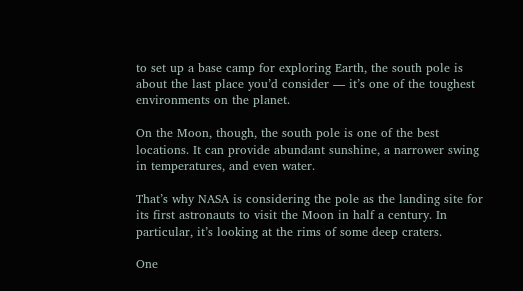to set up a base camp for exploring Earth, the south pole is about the last place you’d consider — it’s one of the toughest environments on the planet.

On the Moon, though, the south pole is one of the best locations. It can provide abundant sunshine, a narrower swing in temperatures, and even water.

That’s why NASA is considering the pole as the landing site for its first astronauts to visit the Moon in half a century. In particular, it’s looking at the rims of some deep craters.

One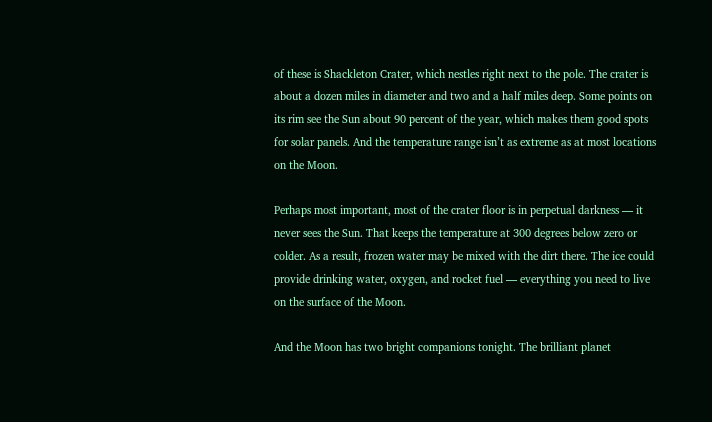of these is Shackleton Crater, which nestles right next to the pole. The crater is about a dozen miles in diameter and two and a half miles deep. Some points on its rim see the Sun about 90 percent of the year, which makes them good spots for solar panels. And the temperature range isn’t as extreme as at most locations on the Moon.

Perhaps most important, most of the crater floor is in perpetual darkness — it never sees the Sun. That keeps the temperature at 300 degrees below zero or colder. As a result, frozen water may be mixed with the dirt there. The ice could provide drinking water, oxygen, and rocket fuel — everything you need to live on the surface of the Moon.

And the Moon has two bright companions tonight. The brilliant planet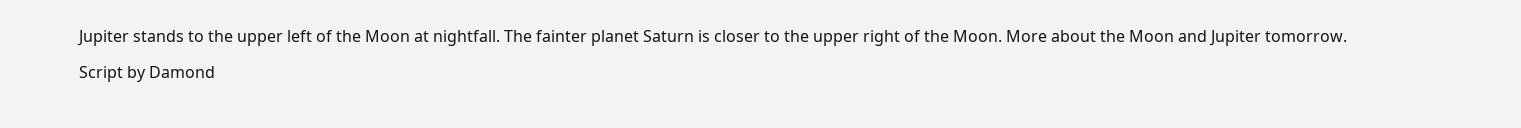Jupiter stands to the upper left of the Moon at nightfall. The fainter planet Saturn is closer to the upper right of the Moon. More about the Moon and Jupiter tomorrow.

Script by Damond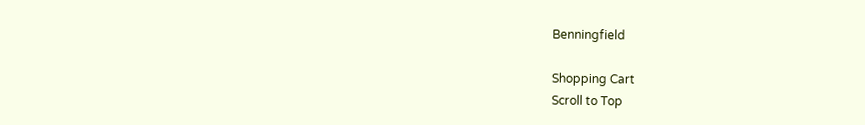Benningfield

Shopping Cart
Scroll to Top